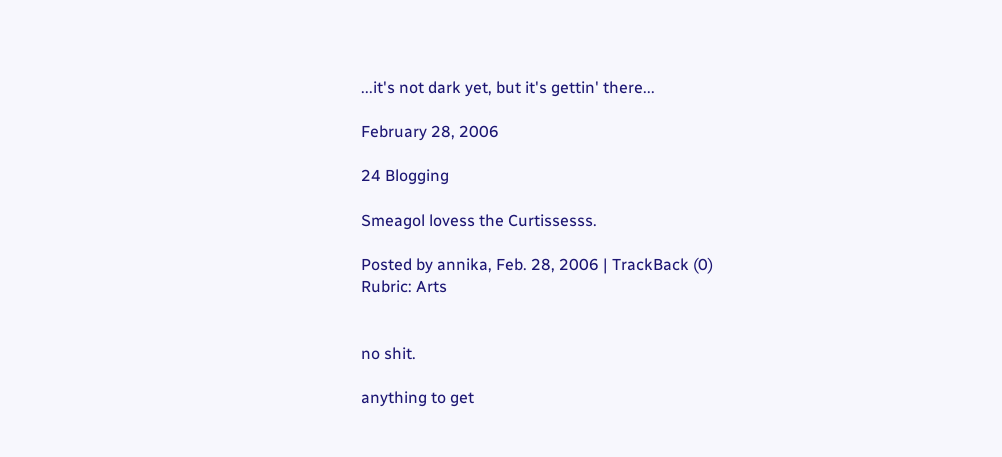...it's not dark yet, but it's gettin' there...

February 28, 2006

24 Blogging

Smeagol lovess the Curtissesss.

Posted by annika, Feb. 28, 2006 | TrackBack (0)
Rubric: Arts


no shit.

anything to get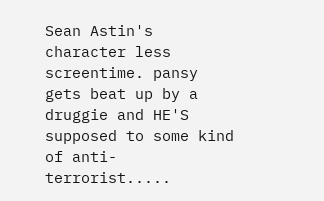Sean Astin's character less screentime. pansy gets beat up by a druggie and HE'S supposed to some kind of anti-terrorist.....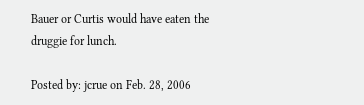Bauer or Curtis would have eaten the druggie for lunch.

Posted by: jcrue on Feb. 28, 2006